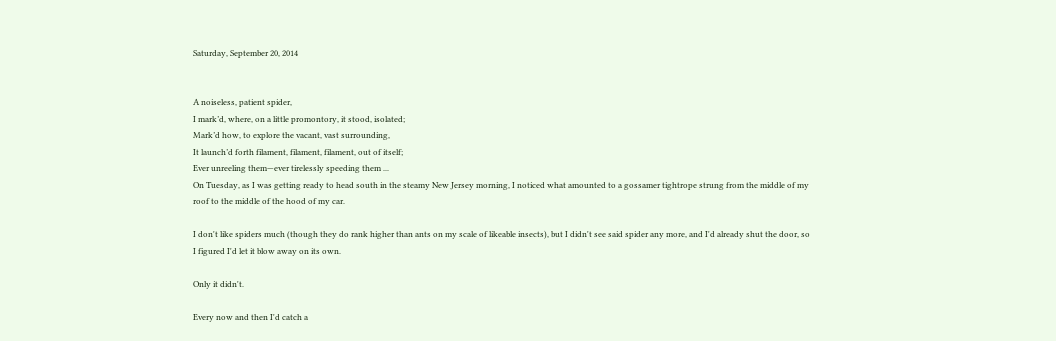Saturday, September 20, 2014


A noiseless, patient spider,
I mark’d, where, on a little promontory, it stood, isolated;
Mark’d how, to explore the vacant, vast surrounding,
It launch’d forth filament, filament, filament, out of itself;
Ever unreeling them—ever tirelessly speeding them ...
On Tuesday, as I was getting ready to head south in the steamy New Jersey morning, I noticed what amounted to a gossamer tightrope strung from the middle of my roof to the middle of the hood of my car.

I don't like spiders much (though they do rank higher than ants on my scale of likeable insects), but I didn't see said spider any more, and I'd already shut the door, so I figured I'd let it blow away on its own.

Only it didn't.

Every now and then I'd catch a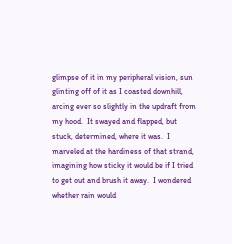glimpse of it in my peripheral vision, sun glinting off of it as I coasted downhill, arcing ever so slightly in the updraft from my hood.  It swayed and flapped, but stuck, determined, where it was.  I marveled at the hardiness of that strand, imagining how sticky it would be if I tried to get out and brush it away.  I wondered whether rain would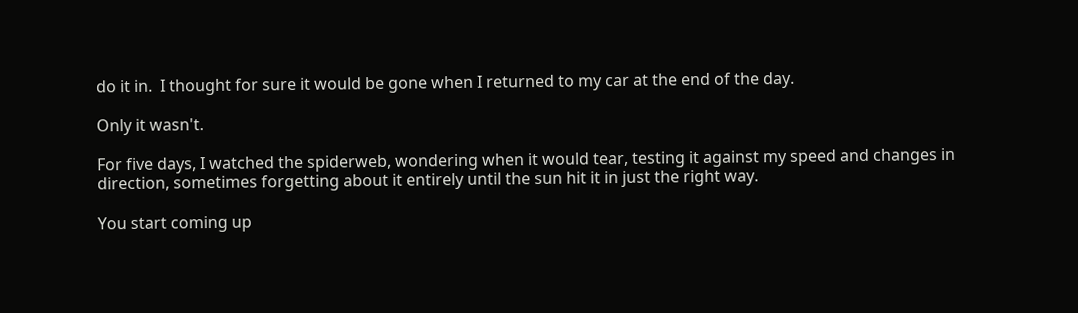do it in.  I thought for sure it would be gone when I returned to my car at the end of the day.

Only it wasn't.

For five days, I watched the spiderweb, wondering when it would tear, testing it against my speed and changes in direction, sometimes forgetting about it entirely until the sun hit it in just the right way.

You start coming up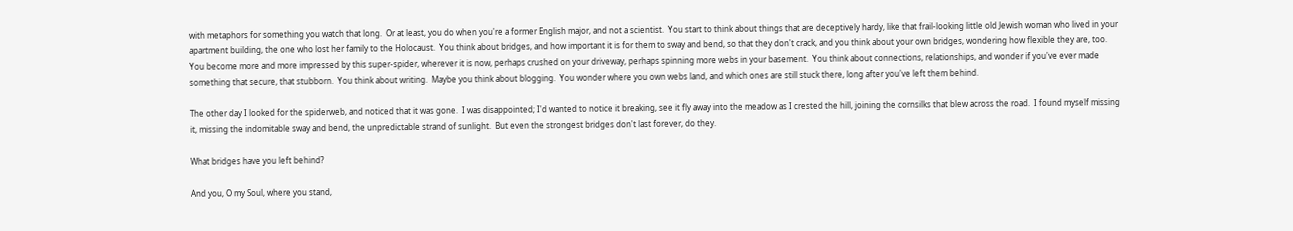with metaphors for something you watch that long.  Or at least, you do when you're a former English major, and not a scientist.  You start to think about things that are deceptively hardy, like that frail-looking little old Jewish woman who lived in your apartment building, the one who lost her family to the Holocaust.  You think about bridges, and how important it is for them to sway and bend, so that they don't crack, and you think about your own bridges, wondering how flexible they are, too.  You become more and more impressed by this super-spider, wherever it is now, perhaps crushed on your driveway, perhaps spinning more webs in your basement.  You think about connections, relationships, and wonder if you've ever made something that secure, that stubborn.  You think about writing.  Maybe you think about blogging.  You wonder where you own webs land, and which ones are still stuck there, long after you've left them behind.

The other day I looked for the spiderweb, and noticed that it was gone.  I was disappointed; I'd wanted to notice it breaking, see it fly away into the meadow as I crested the hill, joining the cornsilks that blew across the road.  I found myself missing it, missing the indomitable sway and bend, the unpredictable strand of sunlight.  But even the strongest bridges don't last forever, do they.

What bridges have you left behind?

And you, O my Soul, where you stand,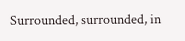Surrounded, surrounded, in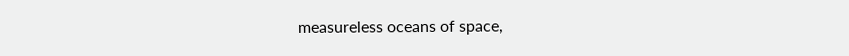measureless oceans of space,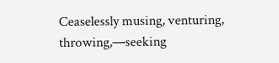Ceaselessly musing, venturing, throwing,—seeking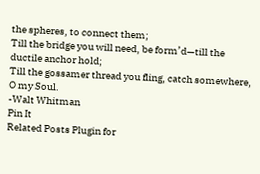the spheres, to connect them;
Till the bridge you will need, be form’d—till the ductile anchor hold;
Till the gossamer thread you fling, catch somewhere, O my Soul.
-Walt Whitman
Pin It
Related Posts Plugin for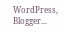WordPress, Blogger...